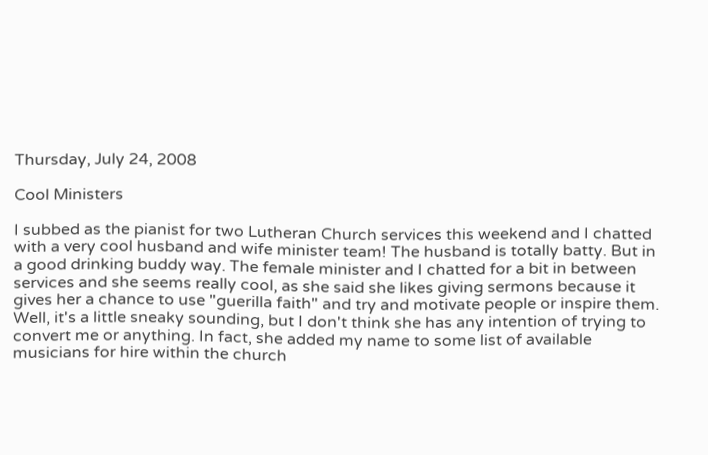Thursday, July 24, 2008

Cool Ministers

I subbed as the pianist for two Lutheran Church services this weekend and I chatted with a very cool husband and wife minister team! The husband is totally batty. But in a good drinking buddy way. The female minister and I chatted for a bit in between services and she seems really cool, as she said she likes giving sermons because it gives her a chance to use "guerilla faith" and try and motivate people or inspire them. Well, it's a little sneaky sounding, but I don't think she has any intention of trying to convert me or anything. In fact, she added my name to some list of available musicians for hire within the church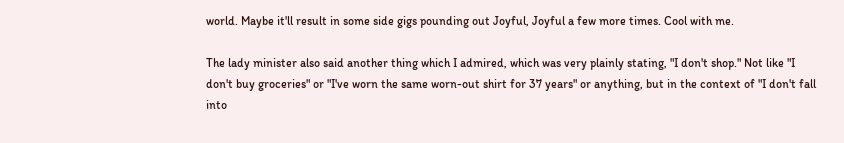world. Maybe it'll result in some side gigs pounding out Joyful, Joyful a few more times. Cool with me.

The lady minister also said another thing which I admired, which was very plainly stating, "I don't shop." Not like "I don't buy groceries" or "I've worn the same worn-out shirt for 37 years" or anything, but in the context of "I don't fall into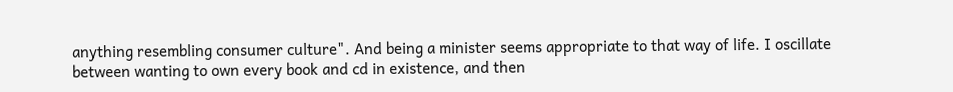anything resembling consumer culture". And being a minister seems appropriate to that way of life. I oscillate between wanting to own every book and cd in existence, and then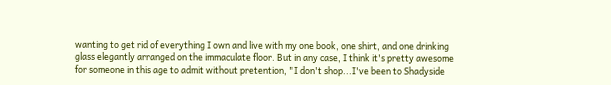wanting to get rid of everything I own and live with my one book, one shirt, and one drinking glass elegantly arranged on the immaculate floor. But in any case, I think it's pretty awesome for someone in this age to admit without pretention, "I don't shop...I've been to Shadyside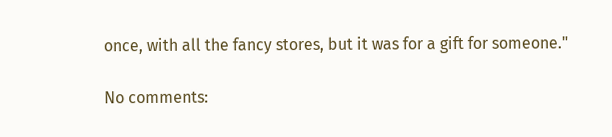once, with all the fancy stores, but it was for a gift for someone."

No comments: